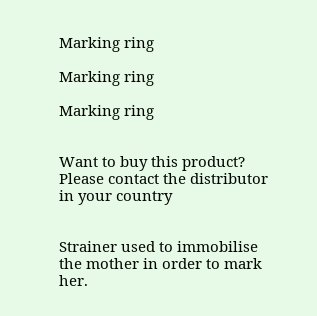Marking ring

Marking ring

Marking ring


Want to buy this product?
Please contact the distributor in your country


Strainer used to immobilise the mother in order to mark her.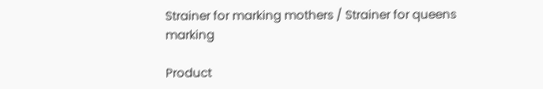Strainer for marking mothers / Strainer for queens marking

Product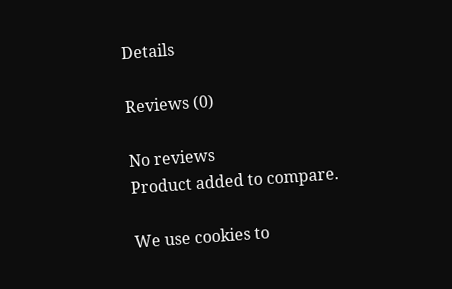Details

Reviews (0)

No reviews
Product added to compare.

We use cookies to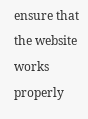ensure that the website works properly